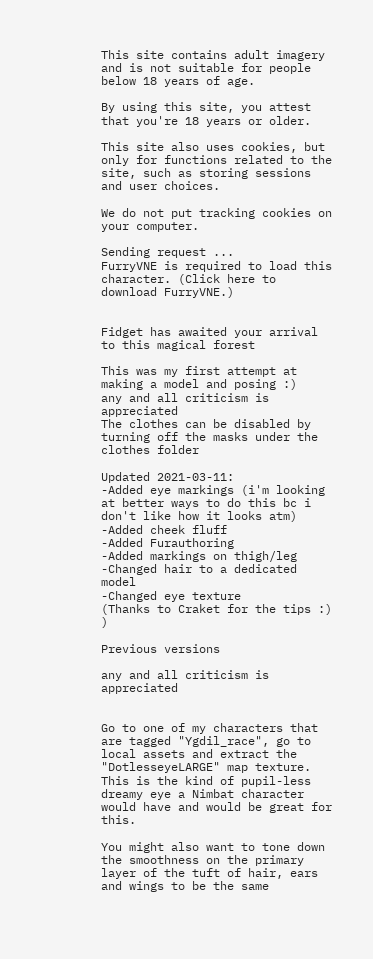This site contains adult imagery and is not suitable for people below 18 years of age.

By using this site, you attest that you're 18 years or older.

This site also uses cookies, but only for functions related to the site, such as storing sessions and user choices.

We do not put tracking cookies on your computer.

Sending request ...
FurryVNE is required to load this character. (Click here to download FurryVNE.)


Fidget has awaited your arrival to this magical forest

This was my first attempt at making a model and posing :)
any and all criticism is appreciated
The clothes can be disabled by turning off the masks under the clothes folder

Updated 2021-03-11:
-Added eye markings (i'm looking at better ways to do this bc i don't like how it looks atm)
-Added cheek fluff
-Added Furauthoring
-Added markings on thigh/leg
-Changed hair to a dedicated model
-Changed eye texture
(Thanks to Craket for the tips :) )

Previous versions

any and all criticism is appreciated


Go to one of my characters that are tagged "Ygdil_race", go to local assets and extract the "DotlesseyeLARGE" map texture. This is the kind of pupil-less dreamy eye a Nimbat character would have and would be great for this.

You might also want to tone down the smoothness on the primary layer of the tuft of hair, ears and wings to be the same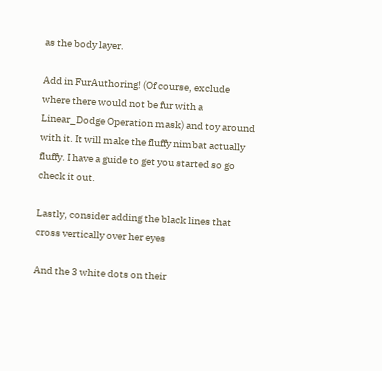as the body layer.

Add in FurAuthoring! (Of course, exclude where there would not be fur with a Linear_Dodge Operation mask) and toy around with it. It will make the fluffy nimbat actually fluffy. I have a guide to get you started so go check it out.

Lastly, consider adding the black lines that cross vertically over her eyes

And the 3 white dots on their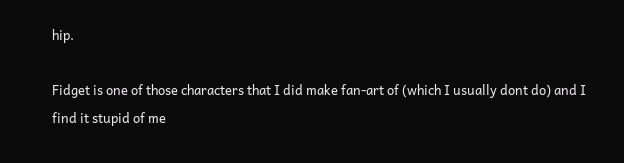hip.

Fidget is one of those characters that I did make fan-art of (which I usually dont do) and I find it stupid of me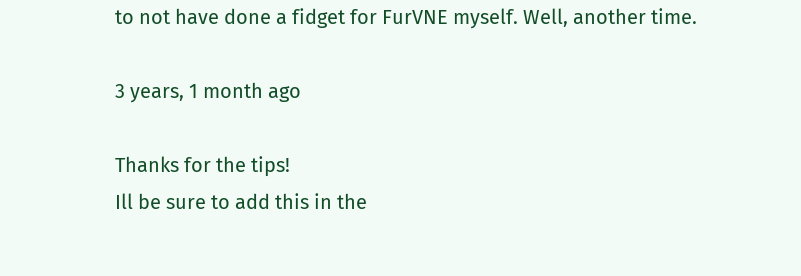to not have done a fidget for FurVNE myself. Well, another time.

3 years, 1 month ago

Thanks for the tips!
Ill be sure to add this in the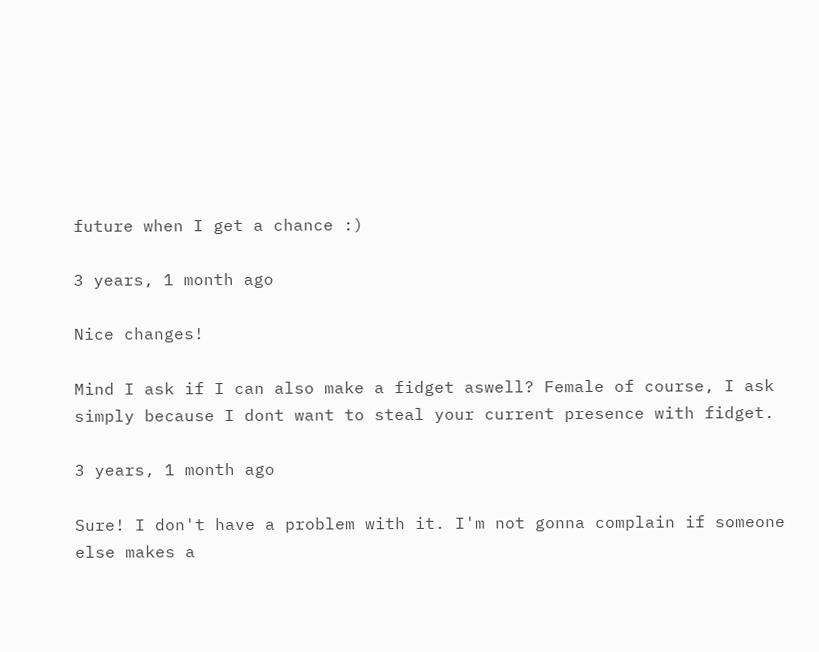future when I get a chance :)

3 years, 1 month ago

Nice changes!

Mind I ask if I can also make a fidget aswell? Female of course, I ask simply because I dont want to steal your current presence with fidget.

3 years, 1 month ago

Sure! I don't have a problem with it. I'm not gonna complain if someone else makes a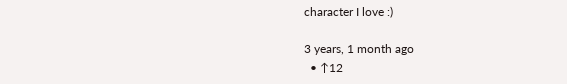character I love :)

3 years, 1 month ago
  • ↑12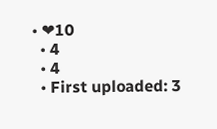• ❤10
  • 4
  • 4
  • First uploaded: 3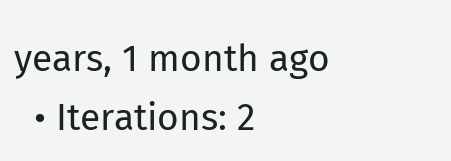years, 1 month ago
  • Iterations: 2